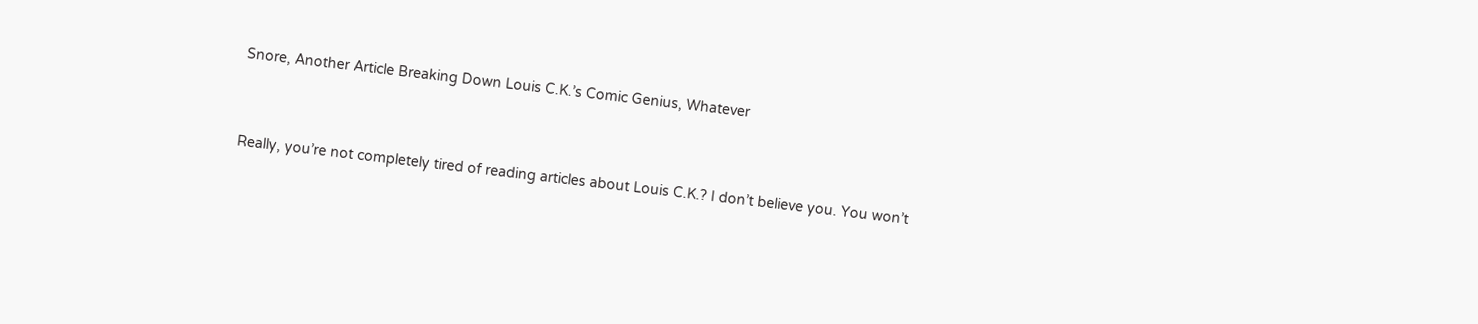Snore, Another Article Breaking Down Louis C.K.’s Comic Genius, Whatever


Really, you’re not completely tired of reading articles about Louis C.K.? I don’t believe you. You won’t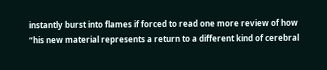instantly burst into flames if forced to read one more review of how “his new material represents a return to a different kind of cerebral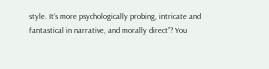style. It’s more psychologically probing, intricate and fantastical in narrative, and morally direct”? You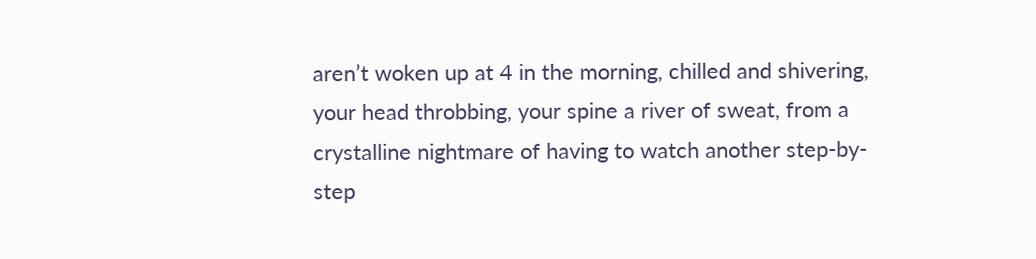aren’t woken up at 4 in the morning, chilled and shivering, your head throbbing, your spine a river of sweat, from a crystalline nightmare of having to watch another step-by-step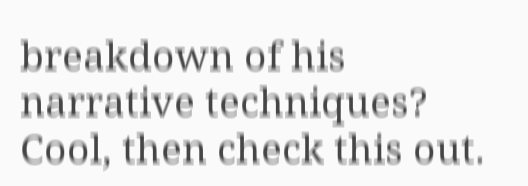breakdown of his narrative techniques? Cool, then check this out.